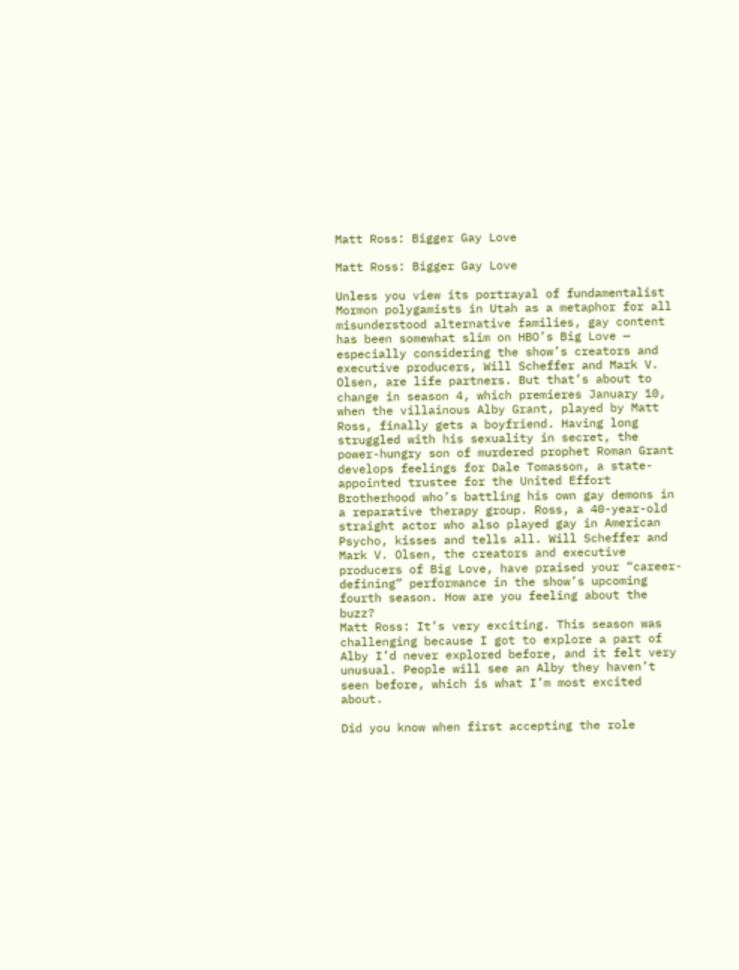Matt Ross: Bigger Gay Love

Matt Ross: Bigger Gay Love

Unless you view its portrayal of fundamentalist Mormon polygamists in Utah as a metaphor for all misunderstood alternative families, gay content has been somewhat slim on HBO’s Big Love — especially considering the show’s creators and executive producers, Will Scheffer and Mark V. Olsen, are life partners. But that’s about to change in season 4, which premieres January 10, when the villainous Alby Grant, played by Matt Ross, finally gets a boyfriend. Having long struggled with his sexuality in secret, the power-hungry son of murdered prophet Roman Grant develops feelings for Dale Tomasson, a state-appointed trustee for the United Effort Brotherhood who’s battling his own gay demons in a reparative therapy group. Ross, a 40-year-old straight actor who also played gay in American Psycho, kisses and tells all. Will Scheffer and Mark V. Olsen, the creators and executive producers of Big Love, have praised your “career-defining” performance in the show’s upcoming fourth season. How are you feeling about the buzz?
Matt Ross: It’s very exciting. This season was challenging because I got to explore a part of Alby I’d never explored before, and it felt very unusual. People will see an Alby they haven’t seen before, which is what I’m most excited about.

Did you know when first accepting the role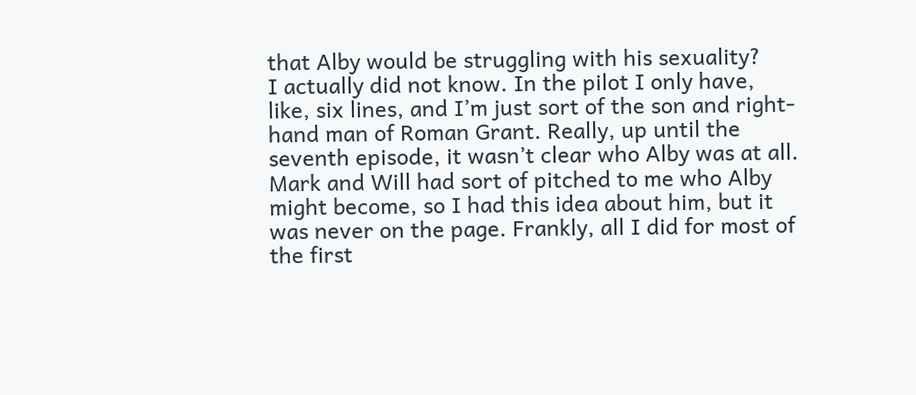that Alby would be struggling with his sexuality?
I actually did not know. In the pilot I only have, like, six lines, and I’m just sort of the son and right-hand man of Roman Grant. Really, up until the seventh episode, it wasn’t clear who Alby was at all. Mark and Will had sort of pitched to me who Alby might become, so I had this idea about him, but it was never on the page. Frankly, all I did for most of the first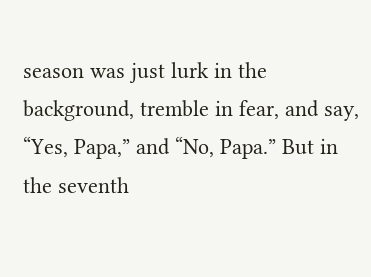season was just lurk in the background, tremble in fear, and say, “Yes, Papa,” and “No, Papa.” But in the seventh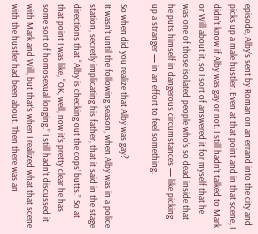episode, Alby’s sent by Roman on an errand into the city and picks up a male hustler. Even at that point and in that scene, I didn’t know if Alby was gay or not. I still hadn’t talked to Mark or Will about it, so I sort of answered it for myself that he was one of those isolated people who’s so dead inside that he puts himself in dangerous circumstances — like picking up a stranger — in an effort to feel something.

So when did you realize that Alby was gay?
It wasn’t until the following season, when Alby was in a police station, secretly implicating his father, that it said in the stage directions that “Alby is checking out the cops’ butts.” So at that point I was like, “OK, well, now it’s pretty clear he has some sort of homosexual longing.” I still hadn’t discussed it with Mark and Will, but that’s when I realized what that scene with the hustler had been about. Then there was an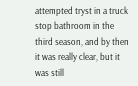attempted tryst in a truck stop bathroom in the third season, and by then it was really clear, but it was still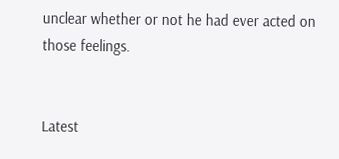unclear whether or not he had ever acted on those feelings.


Latest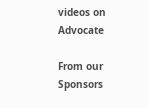videos on Advocate

From our Sponsors